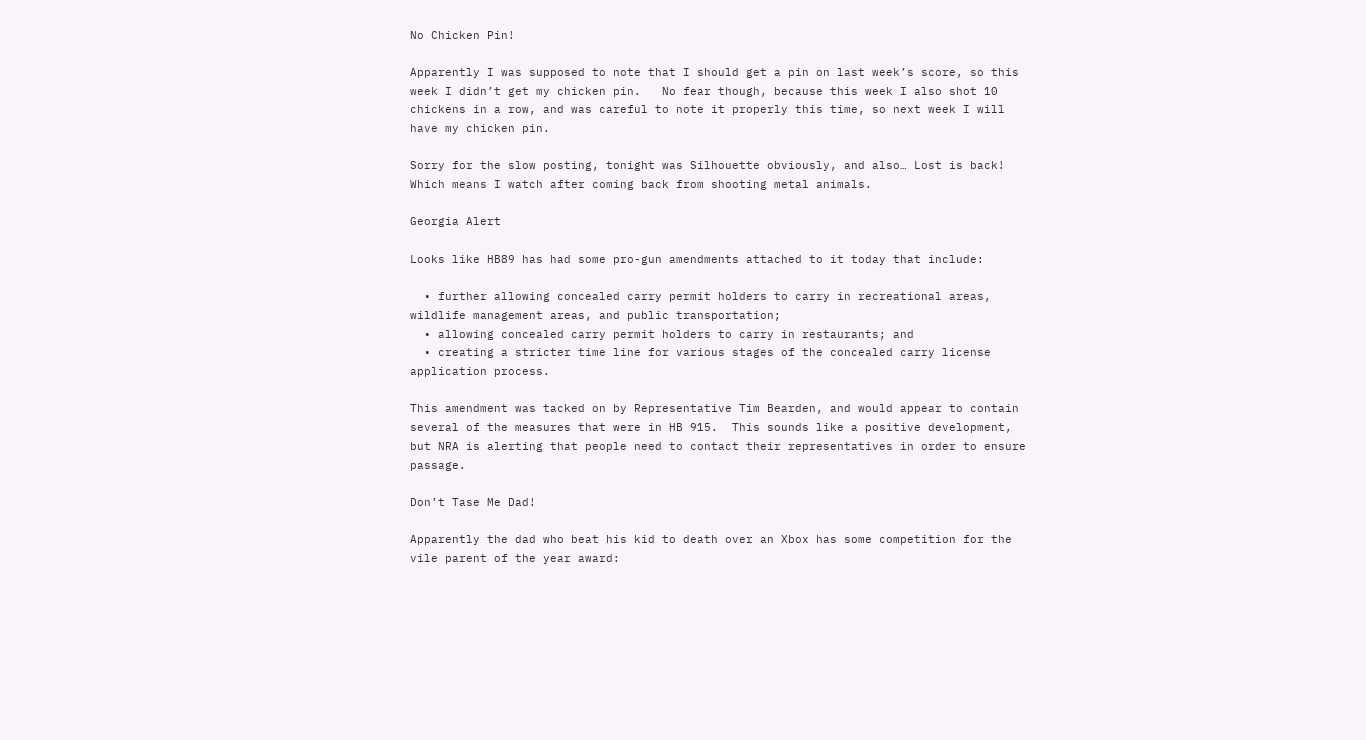No Chicken Pin!

Apparently I was supposed to note that I should get a pin on last week’s score, so this week I didn’t get my chicken pin.   No fear though, because this week I also shot 10 chickens in a row, and was careful to note it properly this time, so next week I will have my chicken pin.

Sorry for the slow posting, tonight was Silhouette obviously, and also… Lost is back!  Which means I watch after coming back from shooting metal animals.

Georgia Alert

Looks like HB89 has had some pro-gun amendments attached to it today that include:

  • further allowing concealed carry permit holders to carry in recreational areas, wildlife management areas, and public transportation;
  • allowing concealed carry permit holders to carry in restaurants; and
  • creating a stricter time line for various stages of the concealed carry license application process.

This amendment was tacked on by Representative Tim Bearden, and would appear to contain several of the measures that were in HB 915.  This sounds like a positive development, but NRA is alerting that people need to contact their representatives in order to ensure passage.

Don’t Tase Me Dad!

Apparently the dad who beat his kid to death over an Xbox has some competition for the vile parent of the year award: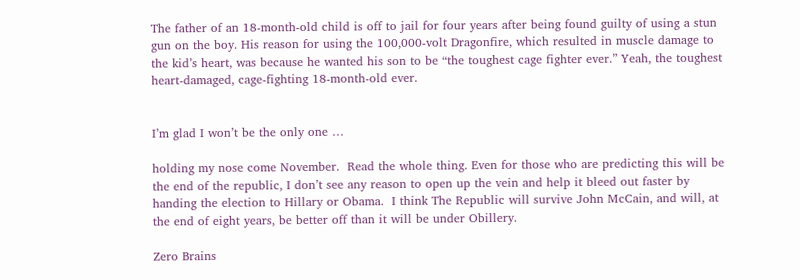The father of an 18-month-old child is off to jail for four years after being found guilty of using a stun gun on the boy. His reason for using the 100,000-volt Dragonfire, which resulted in muscle damage to the kid’s heart, was because he wanted his son to be “the toughest cage fighter ever.” Yeah, the toughest heart-damaged, cage-fighting 18-month-old ever.


I’m glad I won’t be the only one …

holding my nose come November.  Read the whole thing. Even for those who are predicting this will be the end of the republic, I don’t see any reason to open up the vein and help it bleed out faster by handing the election to Hillary or Obama.  I think The Republic will survive John McCain, and will, at the end of eight years, be better off than it will be under Obillery.

Zero Brains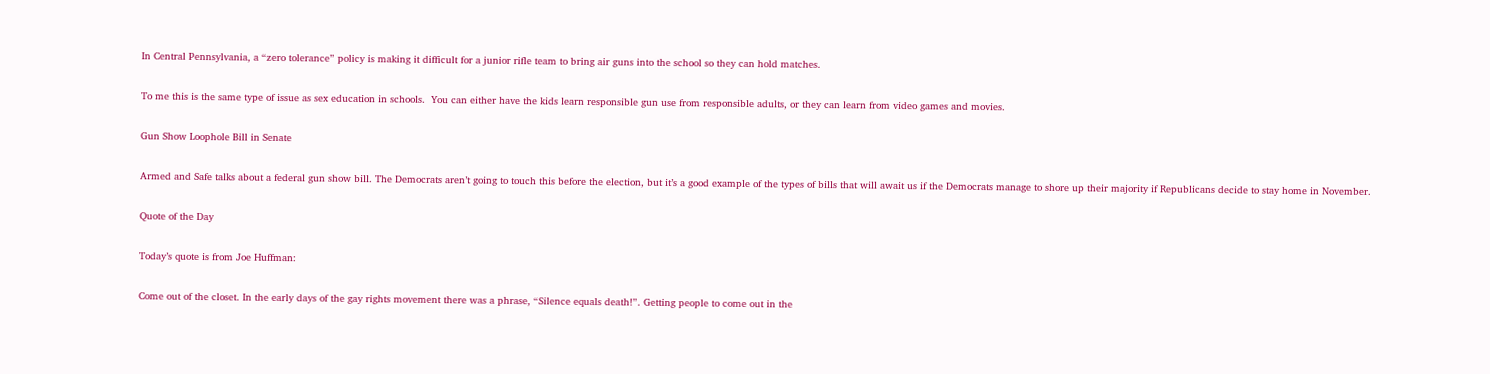In Central Pennsylvania, a “zero tolerance” policy is making it difficult for a junior rifle team to bring air guns into the school so they can hold matches.

To me this is the same type of issue as sex education in schools.  You can either have the kids learn responsible gun use from responsible adults, or they can learn from video games and movies.

Gun Show Loophole Bill in Senate

Armed and Safe talks about a federal gun show bill. The Democrats aren’t going to touch this before the election, but it’s a good example of the types of bills that will await us if the Democrats manage to shore up their majority if Republicans decide to stay home in November.

Quote of the Day

Today’s quote is from Joe Huffman:

Come out of the closet. In the early days of the gay rights movement there was a phrase, “Silence equals death!”. Getting people to come out in the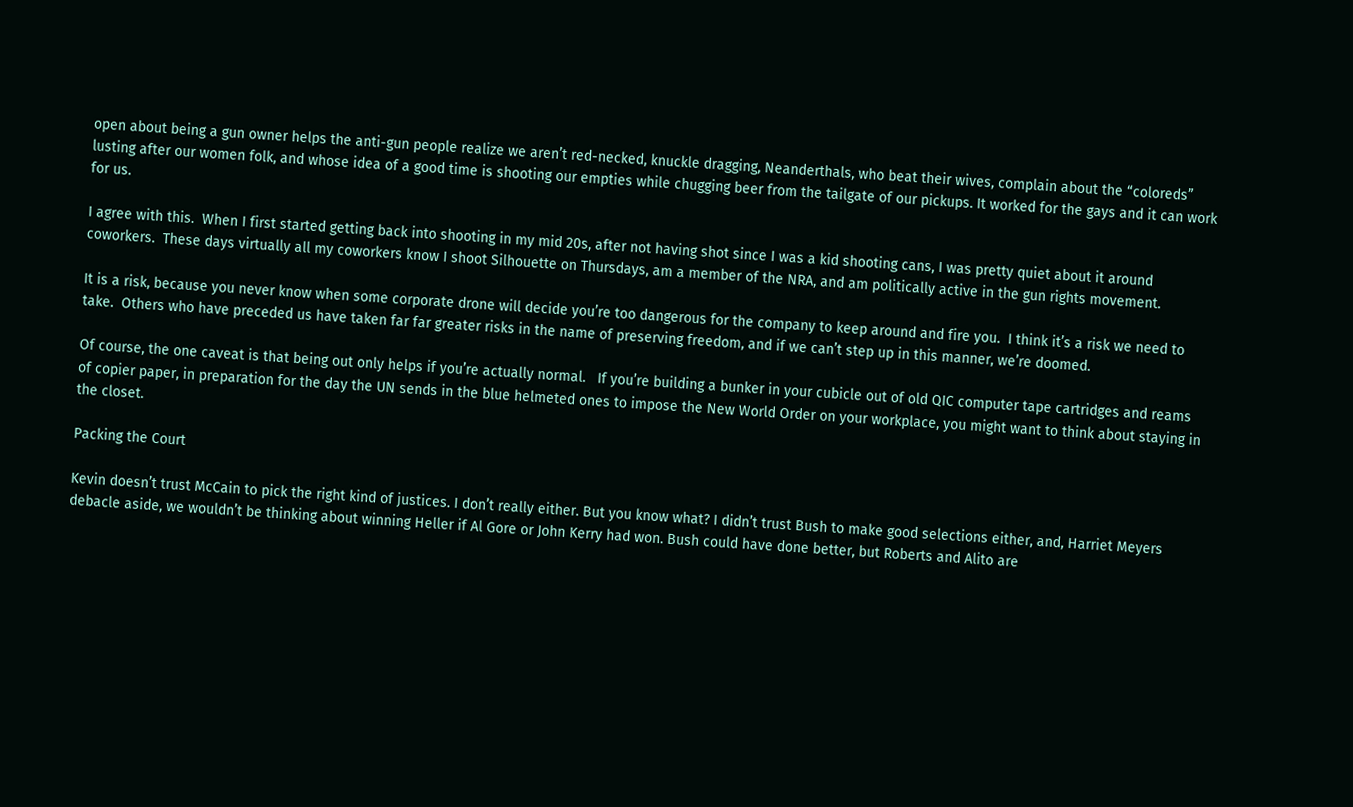open about being a gun owner helps the anti-gun people realize we aren’t red-necked, knuckle dragging, Neanderthals, who beat their wives, complain about the “coloreds” lusting after our women folk, and whose idea of a good time is shooting our empties while chugging beer from the tailgate of our pickups. It worked for the gays and it can work for us.

I agree with this.  When I first started getting back into shooting in my mid 20s, after not having shot since I was a kid shooting cans, I was pretty quiet about it around coworkers.  These days virtually all my coworkers know I shoot Silhouette on Thursdays, am a member of the NRA, and am politically active in the gun rights movement.

It is a risk, because you never know when some corporate drone will decide you’re too dangerous for the company to keep around and fire you.  I think it’s a risk we need to take.  Others who have preceded us have taken far far greater risks in the name of preserving freedom, and if we can’t step up in this manner, we’re doomed.

Of course, the one caveat is that being out only helps if you’re actually normal.   If you’re building a bunker in your cubicle out of old QIC computer tape cartridges and reams of copier paper, in preparation for the day the UN sends in the blue helmeted ones to impose the New World Order on your workplace, you might want to think about staying in the closet.

Packing the Court

Kevin doesn’t trust McCain to pick the right kind of justices. I don’t really either. But you know what? I didn’t trust Bush to make good selections either, and, Harriet Meyers debacle aside, we wouldn’t be thinking about winning Heller if Al Gore or John Kerry had won. Bush could have done better, but Roberts and Alito are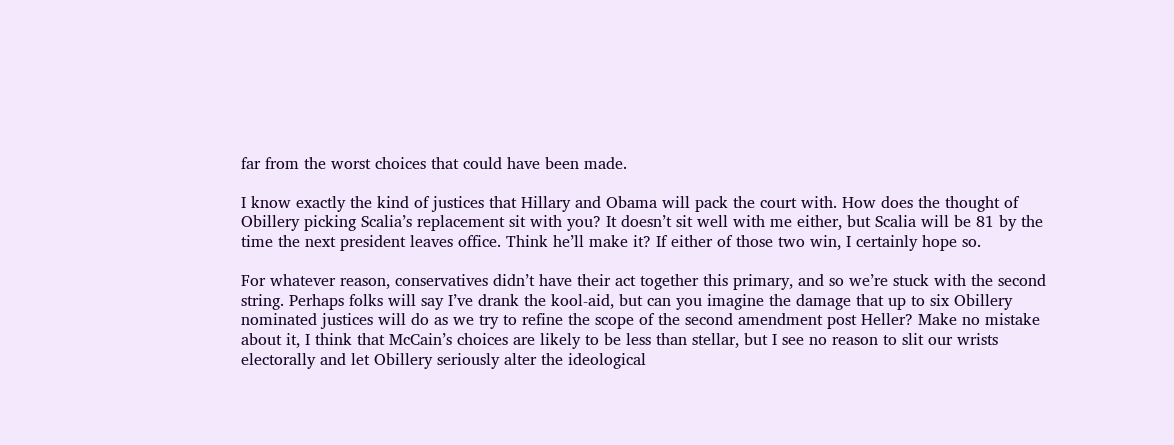far from the worst choices that could have been made.

I know exactly the kind of justices that Hillary and Obama will pack the court with. How does the thought of Obillery picking Scalia’s replacement sit with you? It doesn’t sit well with me either, but Scalia will be 81 by the time the next president leaves office. Think he’ll make it? If either of those two win, I certainly hope so.

For whatever reason, conservatives didn’t have their act together this primary, and so we’re stuck with the second string. Perhaps folks will say I’ve drank the kool-aid, but can you imagine the damage that up to six Obillery nominated justices will do as we try to refine the scope of the second amendment post Heller? Make no mistake about it, I think that McCain’s choices are likely to be less than stellar, but I see no reason to slit our wrists electorally and let Obillery seriously alter the ideological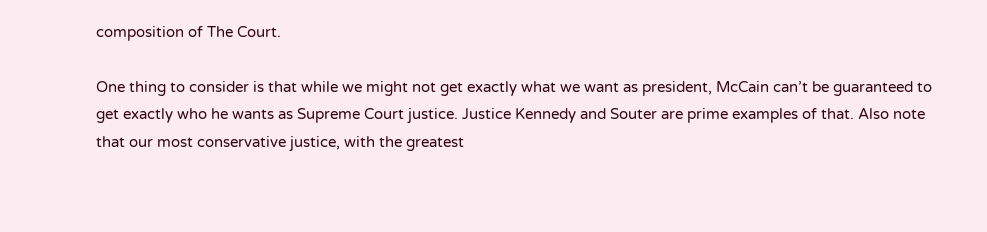composition of The Court.

One thing to consider is that while we might not get exactly what we want as president, McCain can’t be guaranteed to get exactly who he wants as Supreme Court justice. Justice Kennedy and Souter are prime examples of that. Also note that our most conservative justice, with the greatest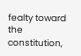fealty toward the constitution,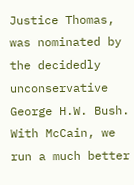Justice Thomas, was nominated by the decidedly unconservative George H.W. Bush.  With McCain, we run a much better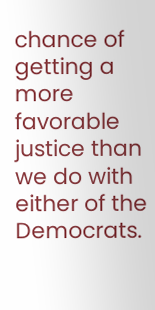chance of getting a more favorable justice than we do with either of the Democrats.